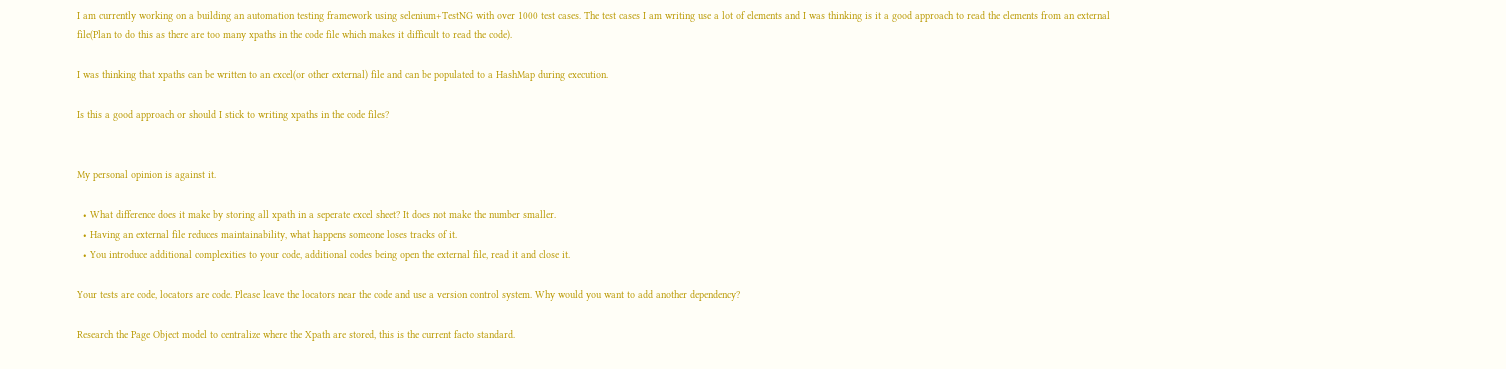I am currently working on a building an automation testing framework using selenium+TestNG with over 1000 test cases. The test cases I am writing use a lot of elements and I was thinking is it a good approach to read the elements from an external file(Plan to do this as there are too many xpaths in the code file which makes it difficult to read the code).

I was thinking that xpaths can be written to an excel(or other external) file and can be populated to a HashMap during execution.

Is this a good approach or should I stick to writing xpaths in the code files?


My personal opinion is against it.

  • What difference does it make by storing all xpath in a seperate excel sheet? It does not make the number smaller.
  • Having an external file reduces maintainability, what happens someone loses tracks of it.
  • You introduce additional complexities to your code, additional codes being open the external file, read it and close it.

Your tests are code, locators are code. Please leave the locators near the code and use a version control system. Why would you want to add another dependency?

Research the Page Object model to centralize where the Xpath are stored, this is the current facto standard.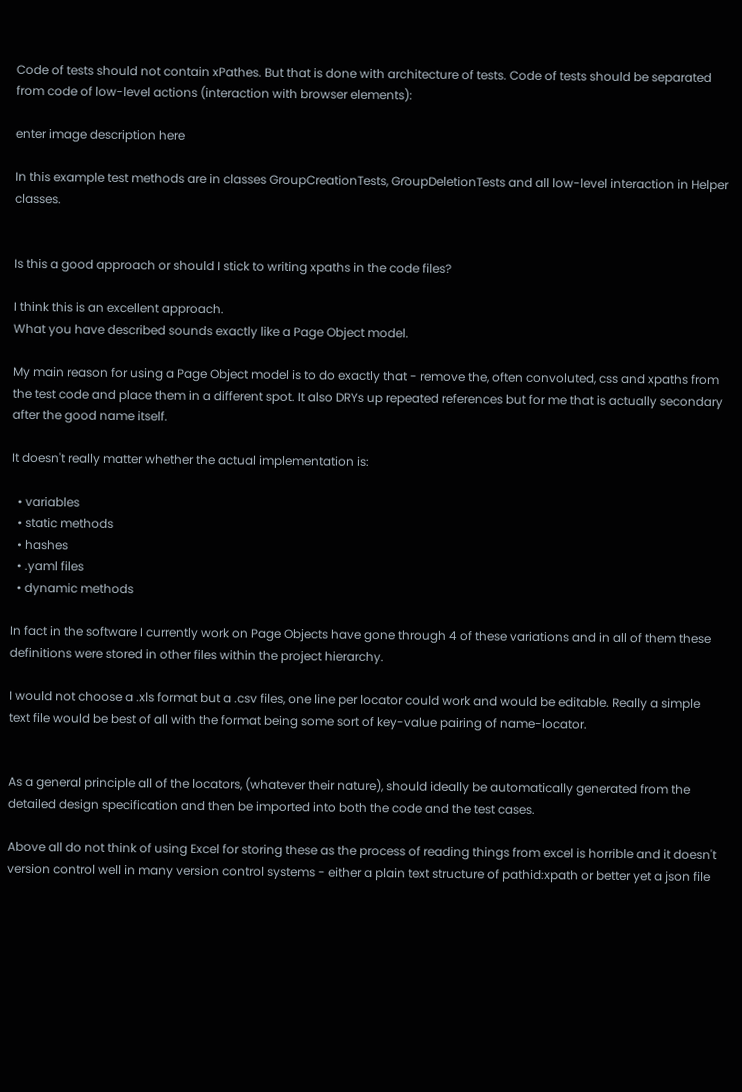Code of tests should not contain xPathes. But that is done with architecture of tests. Code of tests should be separated from code of low-level actions (interaction with browser elements):

enter image description here

In this example test methods are in classes GroupCreationTests, GroupDeletionTests and all low-level interaction in Helper classes.


Is this a good approach or should I stick to writing xpaths in the code files?

I think this is an excellent approach.
What you have described sounds exactly like a Page Object model.

My main reason for using a Page Object model is to do exactly that - remove the, often convoluted, css and xpaths from the test code and place them in a different spot. It also DRYs up repeated references but for me that is actually secondary after the good name itself.

It doesn't really matter whether the actual implementation is:

  • variables
  • static methods
  • hashes
  • .yaml files
  • dynamic methods

In fact in the software I currently work on Page Objects have gone through 4 of these variations and in all of them these definitions were stored in other files within the project hierarchy.

I would not choose a .xls format but a .csv files, one line per locator could work and would be editable. Really a simple text file would be best of all with the format being some sort of key-value pairing of name-locator.


As a general principle all of the locators, (whatever their nature), should ideally be automatically generated from the detailed design specification and then be imported into both the code and the test cases.

Above all do not think of using Excel for storing these as the process of reading things from excel is horrible and it doesn't version control well in many version control systems - either a plain text structure of pathid:xpath or better yet a json file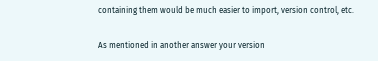containing them would be much easier to import, version control, etc.

As mentioned in another answer your version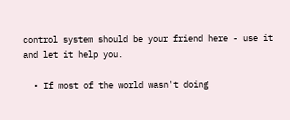control system should be your friend here - use it and let it help you.

  • If most of the world wasn't doing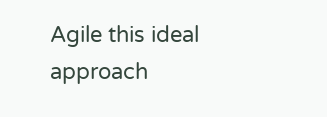Agile this ideal approach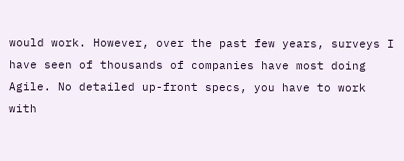would work. However, over the past few years, surveys I have seen of thousands of companies have most doing Agile. No detailed up-front specs, you have to work with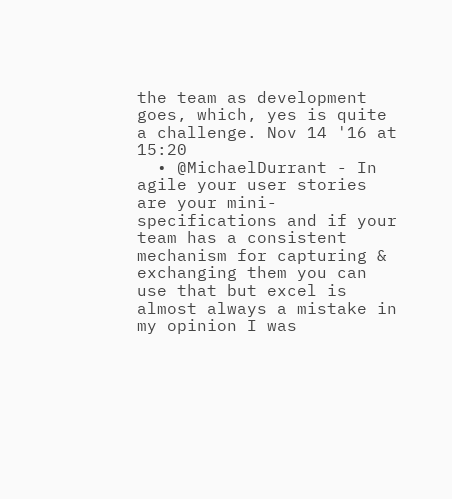the team as development goes, which, yes is quite a challenge. Nov 14 '16 at 15:20
  • @MichaelDurrant - In agile your user stories are your mini-specifications and if your team has a consistent mechanism for capturing & exchanging them you can use that but excel is almost always a mistake in my opinion I was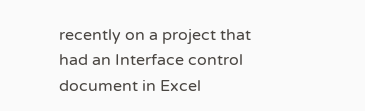recently on a project that had an Interface control document in Excel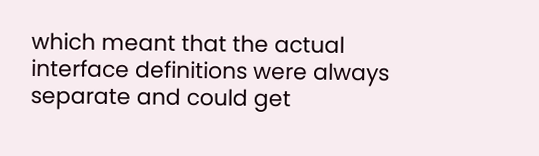which meant that the actual interface definitions were always separate and could get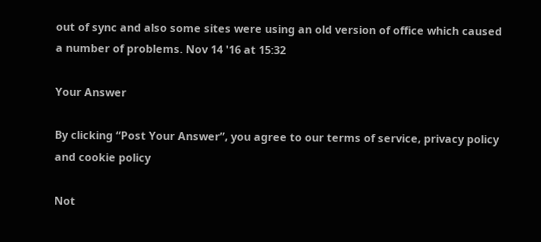out of sync and also some sites were using an old version of office which caused a number of problems. Nov 14 '16 at 15:32

Your Answer

By clicking “Post Your Answer”, you agree to our terms of service, privacy policy and cookie policy

Not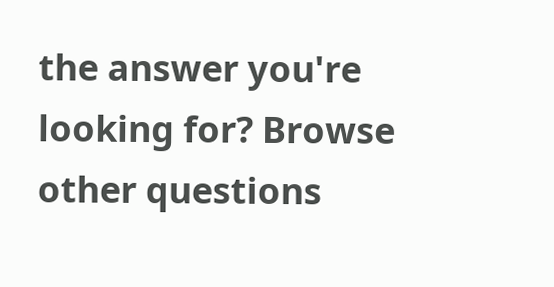the answer you're looking for? Browse other questions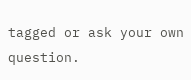tagged or ask your own question.